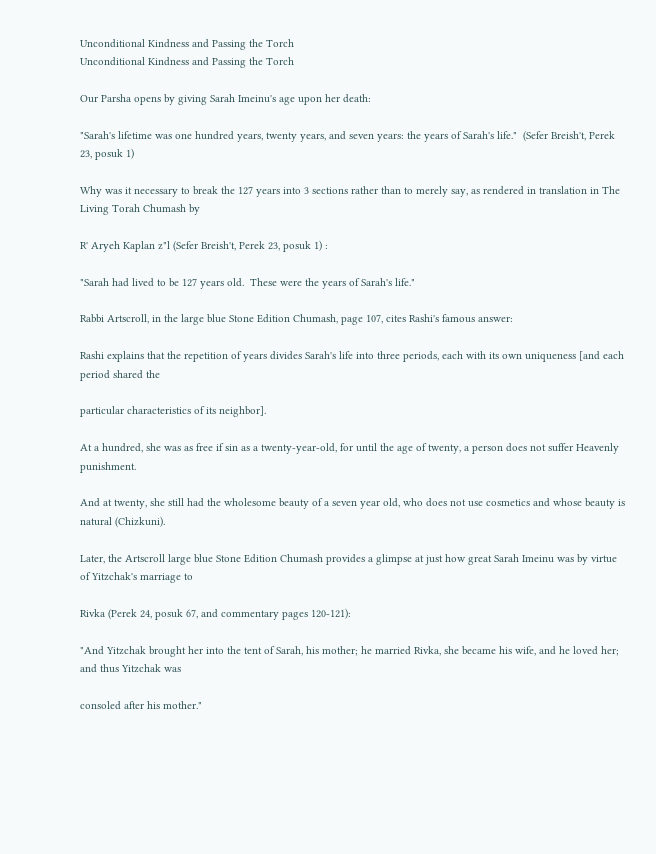Unconditional Kindness and Passing the Torch
Unconditional Kindness and Passing the Torch

Our Parsha opens by giving Sarah Imeinu's age upon her death:

"Sarah's lifetime was one hundred years, twenty years, and seven years: the years of Sarah's life."  (Sefer Breish't, Perek 23, posuk 1)

Why was it necessary to break the 127 years into 3 sections rather than to merely say, as rendered in translation in The Living Torah Chumash by

R' Aryeh Kaplan z"l (Sefer Breish't, Perek 23, posuk 1) :

"Sarah had lived to be 127 years old.  These were the years of Sarah's life."

Rabbi Artscroll, in the large blue Stone Edition Chumash, page 107, cites Rashi's famous answer:

Rashi explains that the repetition of years divides Sarah's life into three periods, each with its own uniqueness [and each period shared the

particular characteristics of its neighbor].

At a hundred, she was as free if sin as a twenty-year-old, for until the age of twenty, a person does not suffer Heavenly punishment.

And at twenty, she still had the wholesome beauty of a seven year old, who does not use cosmetics and whose beauty is natural (Chizkuni).

Later, the Artscroll large blue Stone Edition Chumash provides a glimpse at just how great Sarah Imeinu was by virtue of Yitzchak's marriage to

Rivka (Perek 24, posuk 67, and commentary pages 120-121):

"And Yitzchak brought her into the tent of Sarah, his mother; he married Rivka, she became his wife, and he loved her; and thus Yitzchak was

consoled after his mother."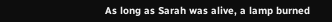As long as Sarah was alive, a lamp burned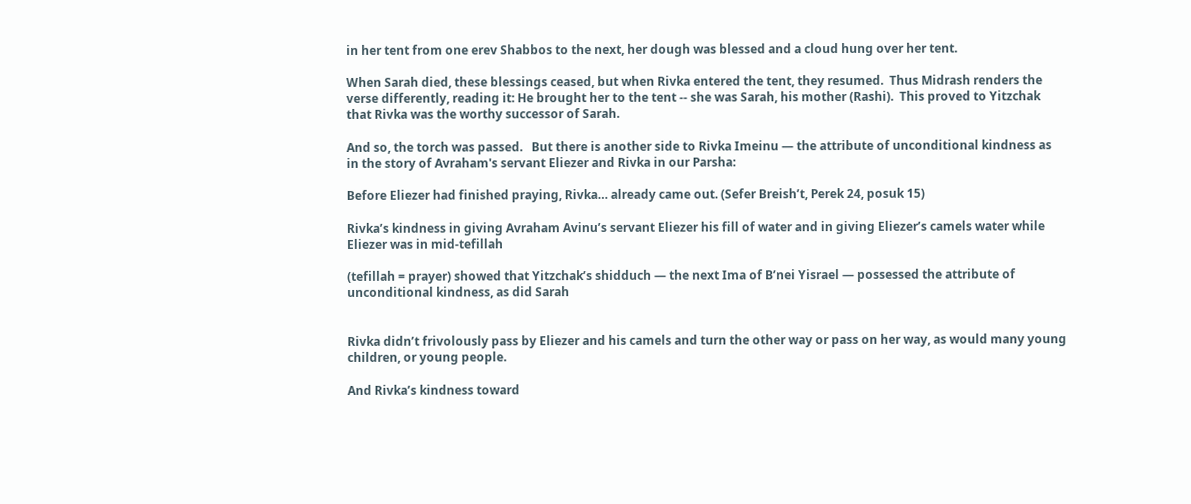in her tent from one erev Shabbos to the next, her dough was blessed and a cloud hung over her tent.

When Sarah died, these blessings ceased, but when Rivka entered the tent, they resumed.  Thus Midrash renders the verse differently, reading it: He brought her to the tent -- she was Sarah, his mother (Rashi).  This proved to Yitzchak that Rivka was the worthy successor of Sarah.

And so, the torch was passed.   But there is another side to Rivka Imeinu — the attribute of unconditional kindness as in the story of Avraham's servant Eliezer and Rivka in our Parsha:

Before Eliezer had finished praying, Rivka… already came out. (Sefer Breish’t, Perek 24, posuk 15)

Rivka’s kindness in giving Avraham Avinu’s servant Eliezer his fill of water and in giving Eliezer’s camels water while Eliezer was in mid-tefillah

(tefillah = prayer) showed that Yitzchak’s shidduch — the next Ima of B’nei Yisrael — possessed the attribute of unconditional kindness, as did Sarah


Rivka didn’t frivolously pass by Eliezer and his camels and turn the other way or pass on her way, as would many young children, or young people.

And Rivka’s kindness toward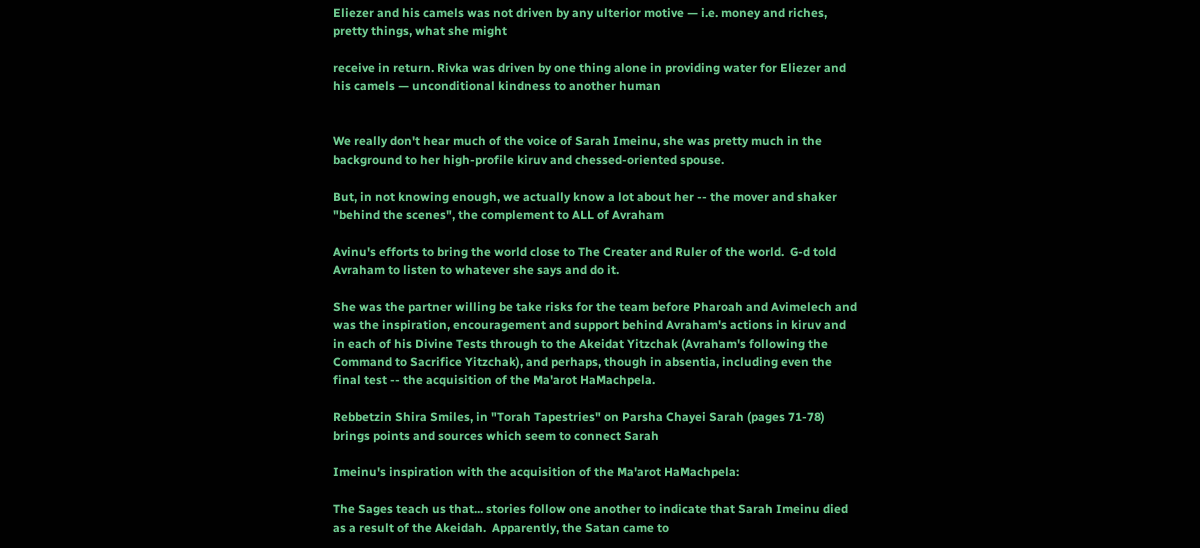Eliezer and his camels was not driven by any ulterior motive — i.e. money and riches, pretty things, what she might

receive in return. Rivka was driven by one thing alone in providing water for Eliezer and his camels — unconditional kindness to another human


We really don't hear much of the voice of Sarah Imeinu, she was pretty much in the background to her high-profile kiruv and chessed-oriented spouse.

But, in not knowing enough, we actually know a lot about her -- the mover and shaker "behind the scenes", the complement to ALL of Avraham

Avinu's efforts to bring the world close to The Creater and Ruler of the world.  G-d told Avraham to listen to whatever she says and do it.

She was the partner willing be take risks for the team before Pharoah and Avimelech and was the inspiration, encouragement and support behind Avraham's actions in kiruv and in each of his Divine Tests through to the Akeidat Yitzchak (Avraham's following the Command to Sacrifice Yitzchak), and perhaps, though in absentia, including even the final test -- the acquisition of the Ma'arot HaMachpela.

Rebbetzin Shira Smiles, in "Torah Tapestries" on Parsha Chayei Sarah (pages 71-78) brings points and sources which seem to connect Sarah

Imeinu's inspiration with the acquisition of the Ma'arot HaMachpela:

The Sages teach us that... stories follow one another to indicate that Sarah Imeinu died as a result of the Akeidah.  Apparently, the Satan came to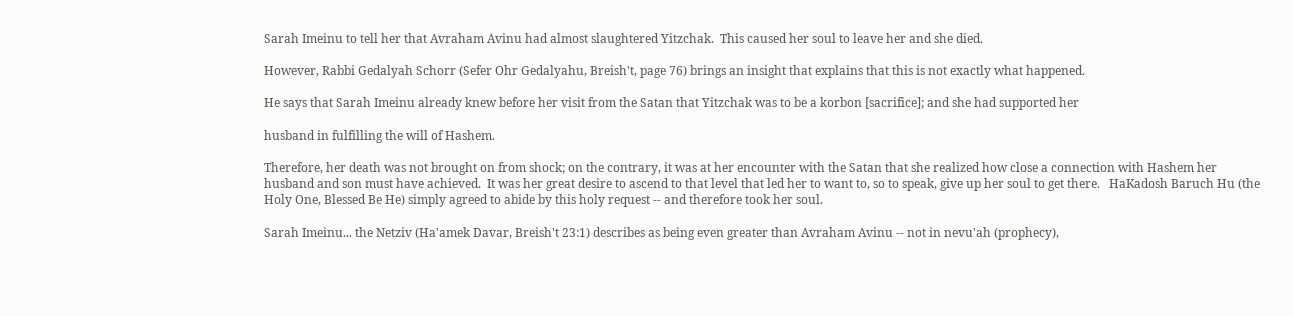Sarah Imeinu to tell her that Avraham Avinu had almost slaughtered Yitzchak.  This caused her soul to leave her and she died.

However, Rabbi Gedalyah Schorr (Sefer Ohr Gedalyahu, Breish't, page 76) brings an insight that explains that this is not exactly what happened.

He says that Sarah Imeinu already knew before her visit from the Satan that Yitzchak was to be a korbon [sacrifice]; and she had supported her

husband in fulfilling the will of Hashem.

Therefore, her death was not brought on from shock; on the contrary, it was at her encounter with the Satan that she realized how close a connection with Hashem her husband and son must have achieved.  It was her great desire to ascend to that level that led her to want to, so to speak, give up her soul to get there.   HaKadosh Baruch Hu (the Holy One, Blessed Be He) simply agreed to abide by this holy request -- and therefore took her soul.

Sarah Imeinu... the Netziv (Ha'amek Davar, Breish't 23:1) describes as being even greater than Avraham Avinu -- not in nevu'ah (prophecy),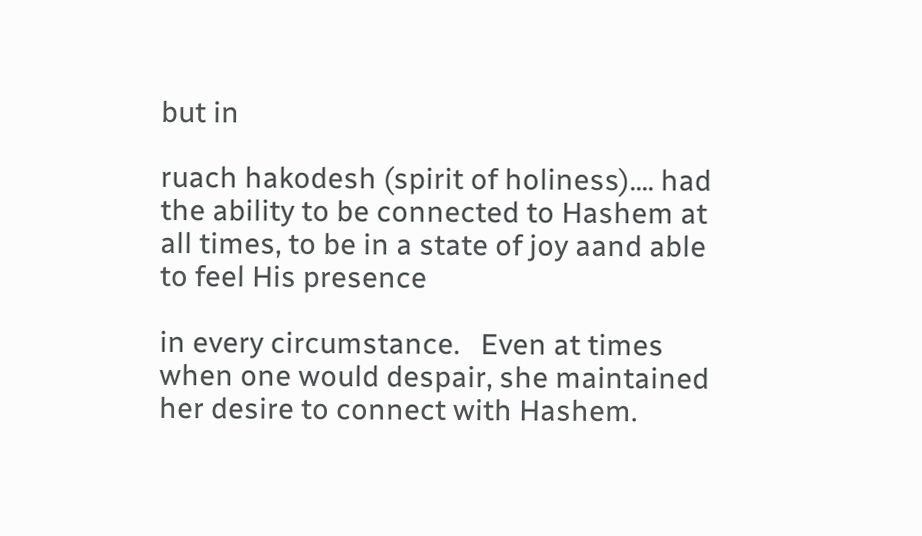but in

ruach hakodesh (spirit of holiness).... had the ability to be connected to Hashem at all times, to be in a state of joy aand able to feel His presence

in every circumstance.   Even at times when one would despair, she maintained her desire to connect with Hashem.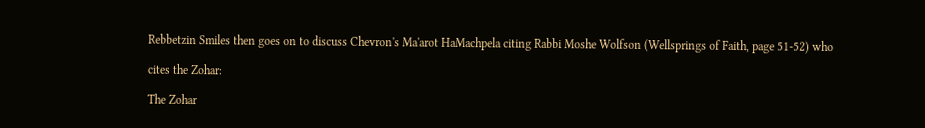Rebbetzin Smiles then goes on to discuss Chevron's Ma'arot HaMachpela citing Rabbi Moshe Wolfson (Wellsprings of Faith, page 51-52) who

cites the Zohar:

The Zohar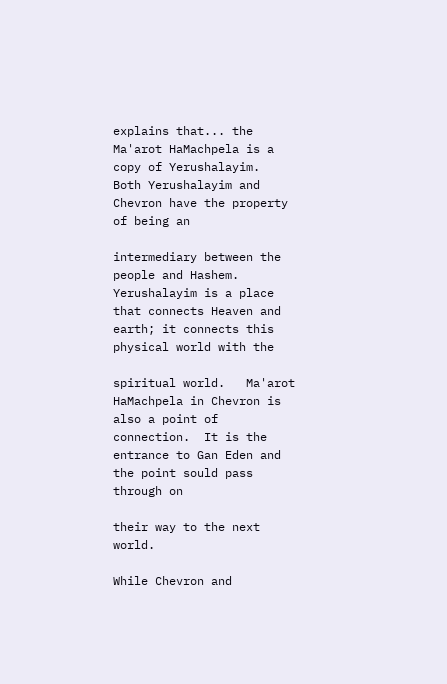explains that... the Ma'arot HaMachpela is a copy of Yerushalayim.  Both Yerushalayim and Chevron have the property of being an

intermediary between the people and Hashem.  Yerushalayim is a place that connects Heaven and earth; it connects this physical world with the

spiritual world.   Ma'arot HaMachpela in Chevron is also a point of connection.  It is the entrance to Gan Eden and the point sould pass through on

their way to the next world.

While Chevron and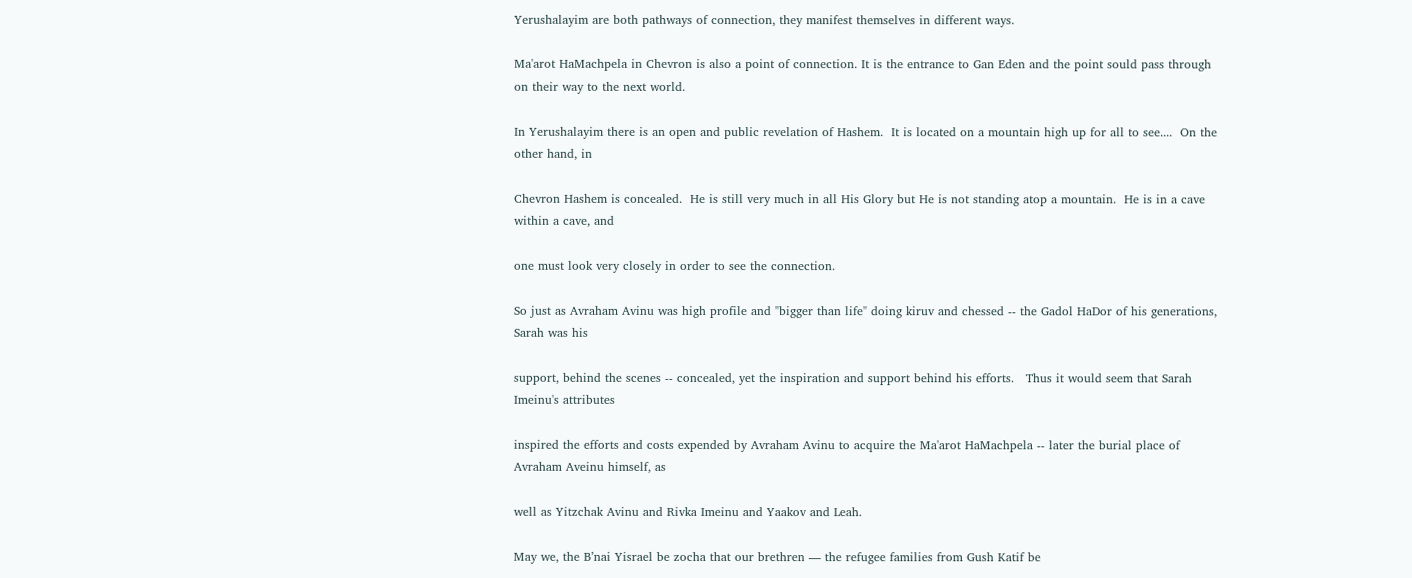Yerushalayim are both pathways of connection, they manifest themselves in different ways.

Ma'arot HaMachpela in Chevron is also a point of connection. It is the entrance to Gan Eden and the point sould pass through on their way to the next world.

In Yerushalayim there is an open and public revelation of Hashem.  It is located on a mountain high up for all to see....  On the other hand, in

Chevron Hashem is concealed.  He is still very much in all His Glory but He is not standing atop a mountain.  He is in a cave within a cave, and

one must look very closely in order to see the connection.

So just as Avraham Avinu was high profile and "bigger than life" doing kiruv and chessed -- the Gadol HaDor of his generations, Sarah was his

support, behind the scenes -- concealed, yet the inspiration and support behind his efforts.   Thus it would seem that Sarah Imeinu's attributes

inspired the efforts and costs expended by Avraham Avinu to acquire the Ma'arot HaMachpela -- later the burial place of Avraham Aveinu himself, as

well as Yitzchak Avinu and Rivka Imeinu and Yaakov and Leah.

May we, the B’nai Yisrael be zocha that our brethren — the refugee families from Gush Katif be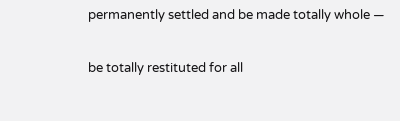permanently settled and be made totally whole —

be totally restituted for all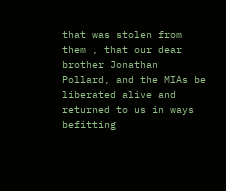that was stolen from them , that our dear brother Jonathan Pollard, and the MIAs be liberated alive and returned to us in ways befitting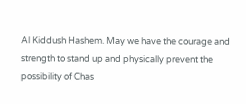Al Kiddush Hashem. May we have the courage and strength to stand up and physically prevent the possibility of Chas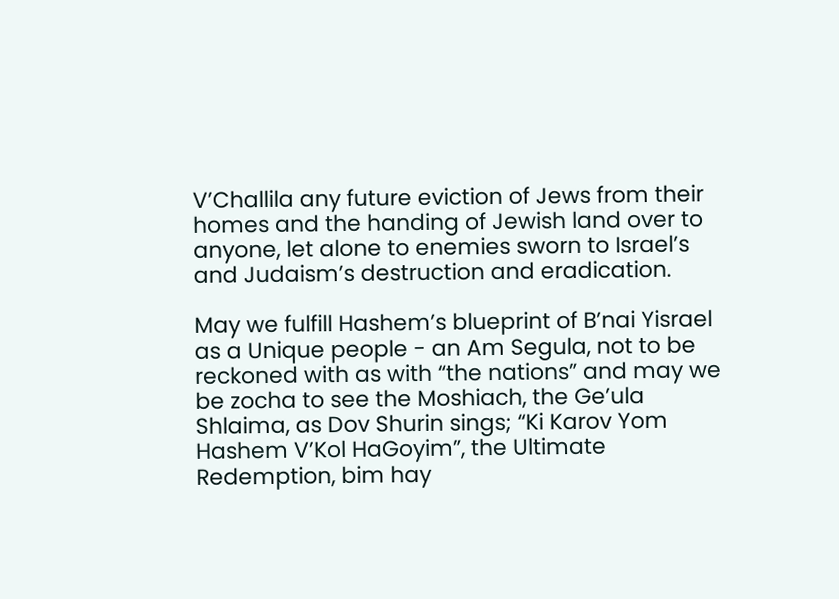V’Challila any future eviction of Jews from their homes and the handing of Jewish land over to anyone, let alone to enemies sworn to Israel’s and Judaism’s destruction and eradication.

May we fulfill Hashem’s blueprint of B’nai Yisrael as a Unique people - an Am Segula, not to be reckoned with as with “the nations” and may we be zocha to see the Moshiach, the Ge’ula Shlaima, as Dov Shurin sings; “Ki Karov Yom Hashem V’Kol HaGoyim”, the Ultimate Redemption, bim hay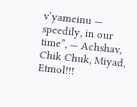v’yameinu — speedily, in our time”, — Achshav, Chik Chuk, Miyad, Etmol!!!